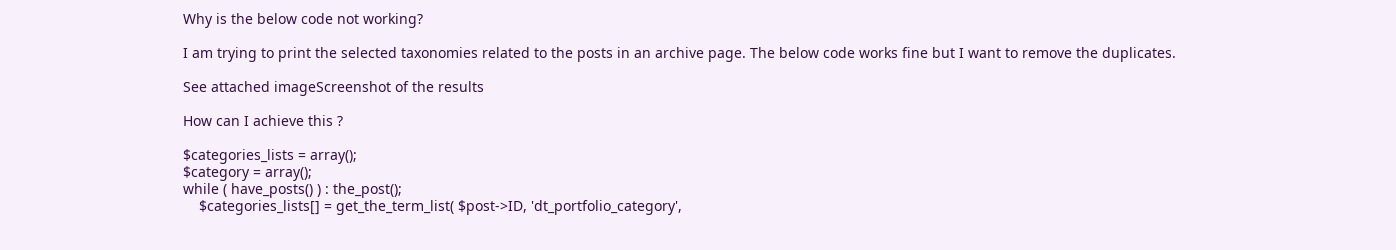Why is the below code not working?

I am trying to print the selected taxonomies related to the posts in an archive page. The below code works fine but I want to remove the duplicates.

See attached imageScreenshot of the results

How can I achieve this ?

$categories_lists = array();
$category = array();
while ( have_posts() ) : the_post();
    $categories_lists[] = get_the_term_list( $post->ID, 'dt_portfolio_category',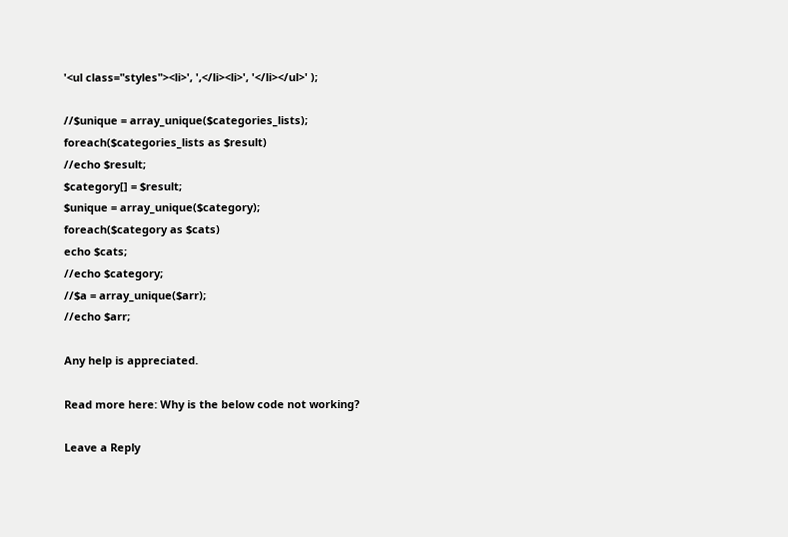'<ul class="styles"><li>', ',</li><li>', '</li></ul>' );

//$unique = array_unique($categories_lists);
foreach($categories_lists as $result)
//echo $result;
$category[] = $result;
$unique = array_unique($category);
foreach($category as $cats)
echo $cats;
//echo $category;
//$a = array_unique($arr);
//echo $arr;

Any help is appreciated.

Read more here: Why is the below code not working?

Leave a Reply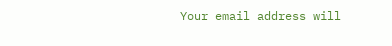Your email address will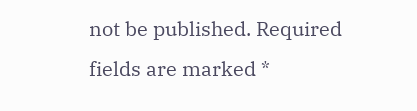not be published. Required fields are marked *